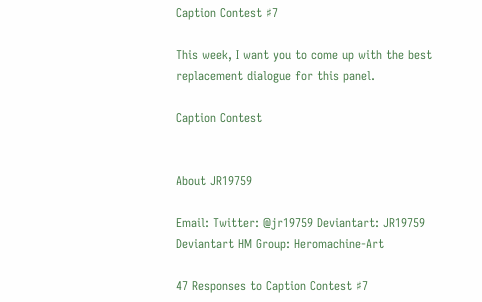Caption Contest ♯7

This week, I want you to come up with the best replacement dialogue for this panel.

Caption Contest


About JR19759

Email: Twitter: @jr19759 Deviantart: JR19759 Deviantart HM Group: Heromachine-Art

47 Responses to Caption Contest ♯7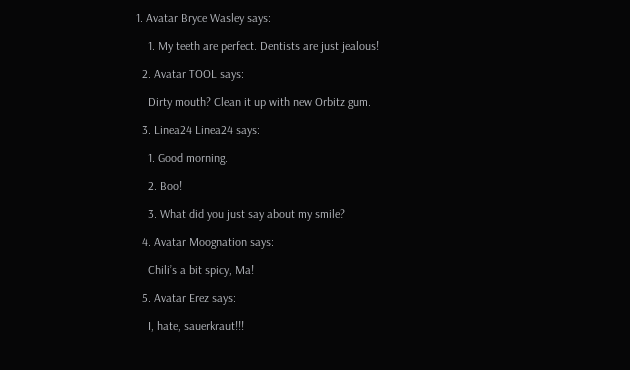1. Avatar Bryce Wasley says:

    1. My teeth are perfect. Dentists are just jealous!

  2. Avatar TOOL says:

    Dirty mouth? Clean it up with new Orbitz gum.

  3. Linea24 Linea24 says:

    1. Good morning.

    2. Boo!

    3. What did you just say about my smile?

  4. Avatar Moognation says:

    Chili’s a bit spicy, Ma!

  5. Avatar Erez says:

    I, hate, sauerkraut!!!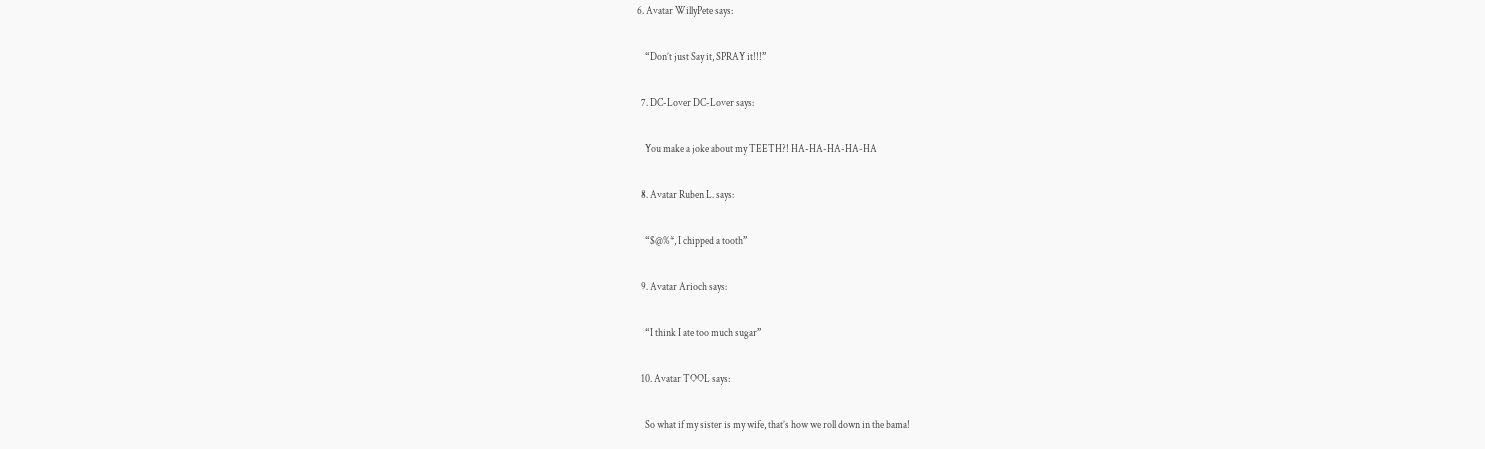6. Avatar WillyPete says:

    “Don’t just Say it, SPRAY it!!!”

  7. DC-Lover DC-Lover says:

    You make a joke about my TEETH?! HA-HA-HA-HA-HA

  8. Avatar Ruben L. says:

    “$@%*, I chipped a tooth”

  9. Avatar Arioch says:

    “I think I ate too much sugar”

  10. Avatar TOOL says:

    So what if my sister is my wife, that’s how we roll down in the bama!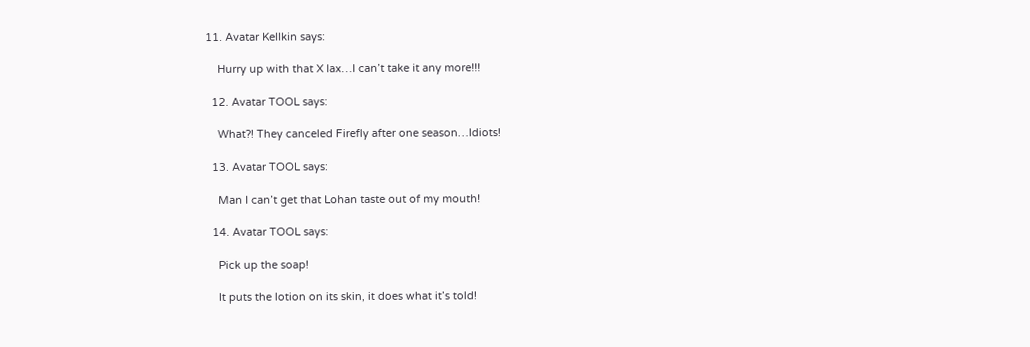11. Avatar Kellkin says:

    Hurry up with that X lax…I can’t take it any more!!!

  12. Avatar TOOL says:

    What?! They canceled Firefly after one season…Idiots!

  13. Avatar TOOL says:

    Man I can’t get that Lohan taste out of my mouth!

  14. Avatar TOOL says:

    Pick up the soap!

    It puts the lotion on its skin, it does what it’s told!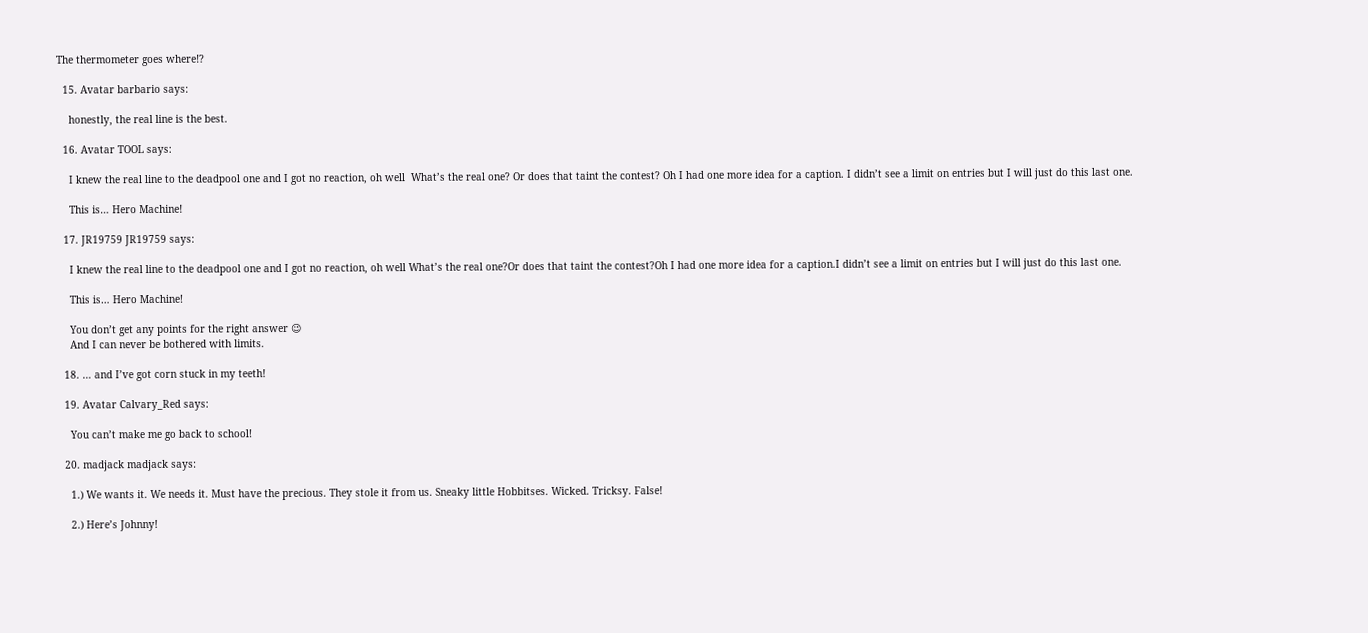The thermometer goes where!?

  15. Avatar barbario says:

    honestly, the real line is the best.

  16. Avatar TOOL says:

    I knew the real line to the deadpool one and I got no reaction, oh well  What’s the real one? Or does that taint the contest? Oh I had one more idea for a caption. I didn’t see a limit on entries but I will just do this last one.

    This is… Hero Machine!

  17. JR19759 JR19759 says:

    I knew the real line to the deadpool one and I got no reaction, oh well What’s the real one?Or does that taint the contest?Oh I had one more idea for a caption.I didn’t see a limit on entries but I will just do this last one.

    This is… Hero Machine!

    You don’t get any points for the right answer 😉
    And I can never be bothered with limits.

  18. … and I’ve got corn stuck in my teeth!

  19. Avatar Calvary_Red says:

    You can’t make me go back to school!

  20. madjack madjack says:

    1.) We wants it. We needs it. Must have the precious. They stole it from us. Sneaky little Hobbitses. Wicked. Tricksy. False!

    2.) Here’s Johnny!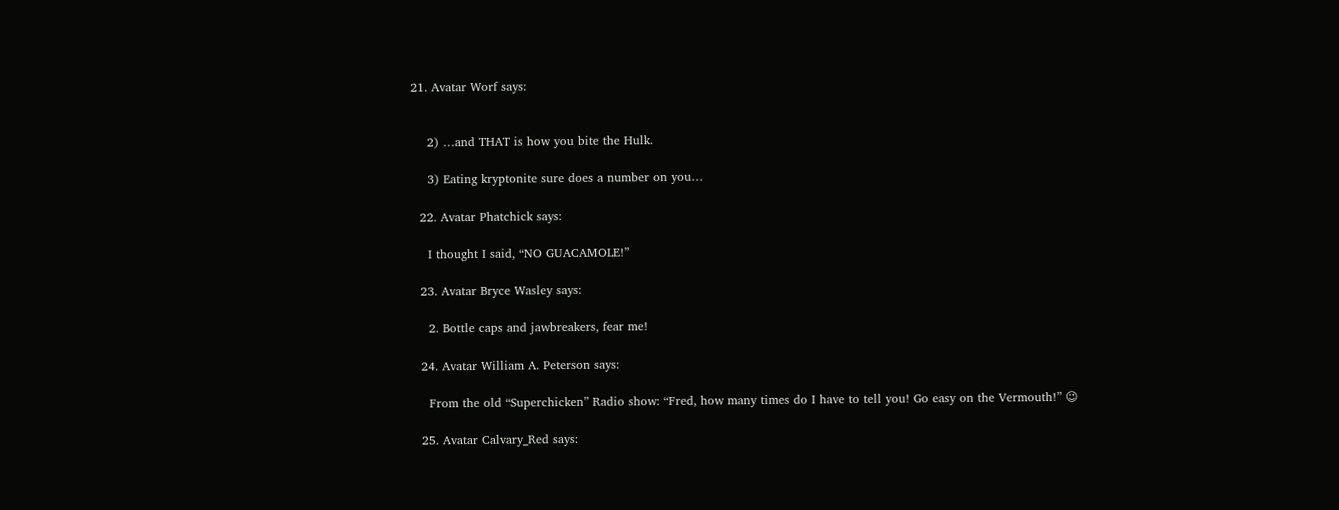21. Avatar Worf says:


    2) …and THAT is how you bite the Hulk.

    3) Eating kryptonite sure does a number on you…

  22. Avatar Phatchick says:

    I thought I said, “NO GUACAMOLE!”

  23. Avatar Bryce Wasley says:

    2. Bottle caps and jawbreakers, fear me!

  24. Avatar William A. Peterson says:

    From the old “Superchicken” Radio show: “Fred, how many times do I have to tell you! Go easy on the Vermouth!” 😉

  25. Avatar Calvary_Red says: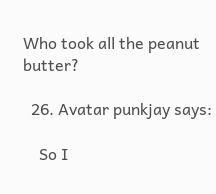Who took all the peanut butter?

  26. Avatar punkjay says:

    So I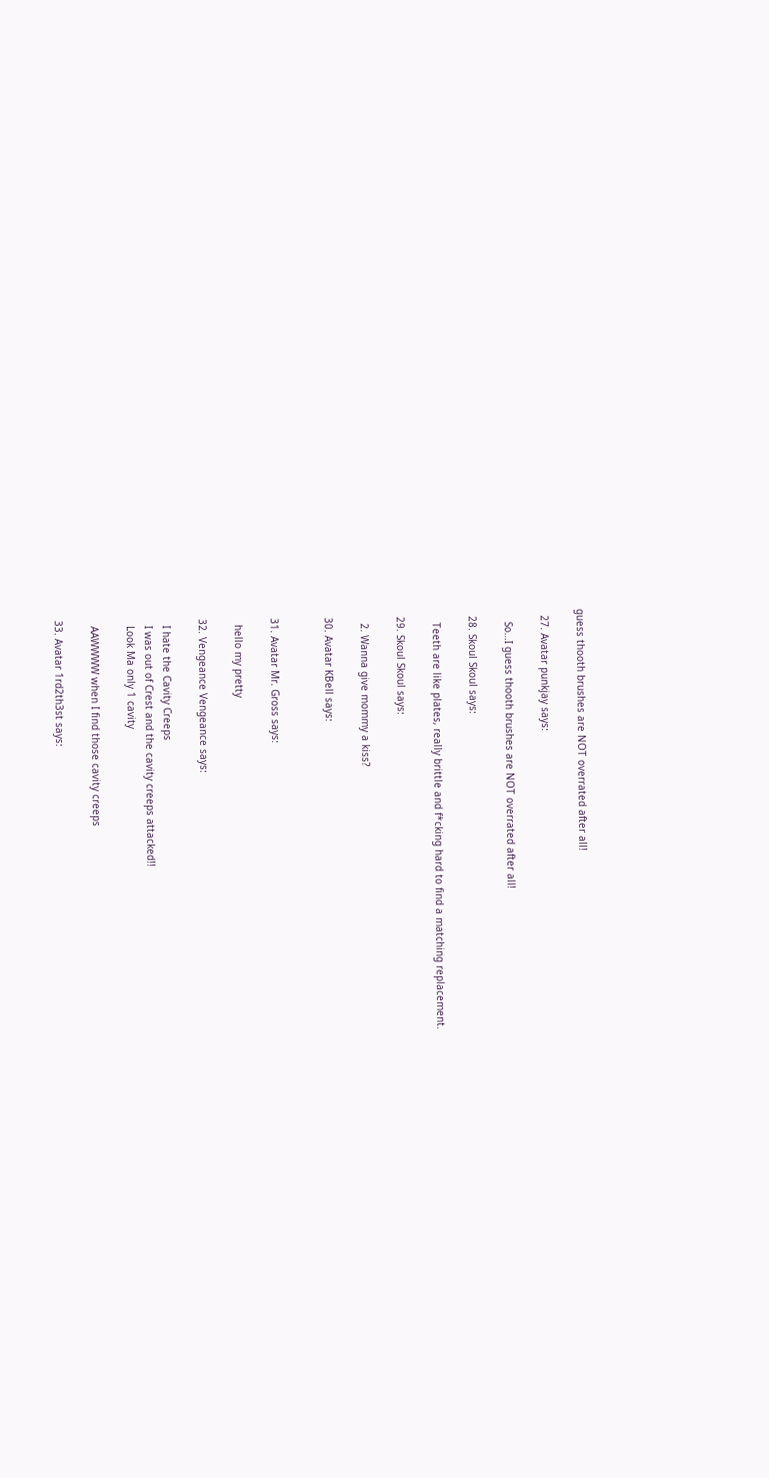guess thooth brushes are NOT overrated after all!

  27. Avatar punkjay says:

    So…I guess thooth brushes are NOT overrated after all!

  28. Skoul Skoul says:

    Teeth are like plates, really brittle and f*cking hard to find a matching replacement.

  29. Skoul Skoul says:

    2. Wanna give mommy a kiss?

  30. Avatar KBell says:


  31. Avatar Mr. Gross says:

    hello my pretty

  32. Vengeance Vengeance says:

    I hate the Cavity Creeps
    I was out of Crest and the cavity creeps attacked!!
    Look Ma only 1 cavity

    AAWWWW when I find those cavity creeps

  33. Avatar 1rd2th3st says: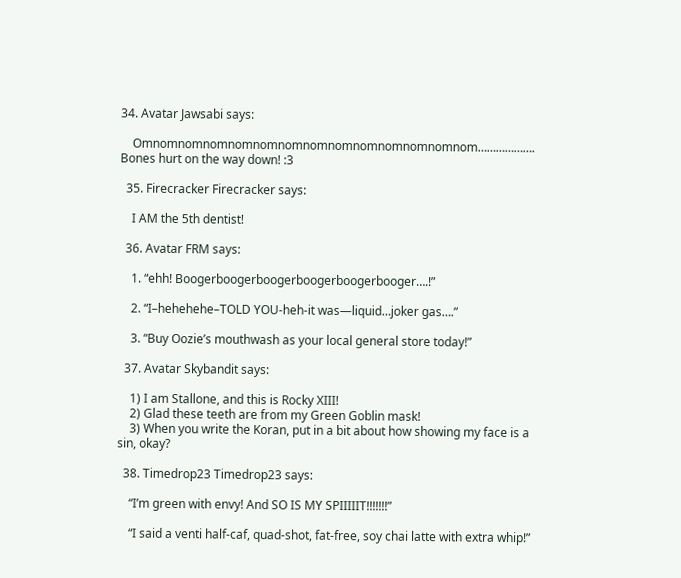34. Avatar Jawsabi says:

    Omnomnomnomnomnomnomnomnomnomnomnomnomnom………………. Bones hurt on the way down! :3

  35. Firecracker Firecracker says:

    I AM the 5th dentist!

  36. Avatar FRM says:

    1. “ehh! Boogerboogerboogerboogerboogerbooger….!”

    2. “I–hehehehe–TOLD YOU-heh-it was—liquid…joker gas….”

    3. “Buy Oozie’s mouthwash as your local general store today!”

  37. Avatar Skybandit says:

    1) I am Stallone, and this is Rocky XIII!
    2) Glad these teeth are from my Green Goblin mask!
    3) When you write the Koran, put in a bit about how showing my face is a sin, okay?

  38. Timedrop23 Timedrop23 says:

    “I’m green with envy! And SO IS MY SPIIIIIT!!!!!!!”

    “I said a venti half-caf, quad-shot, fat-free, soy chai latte with extra whip!”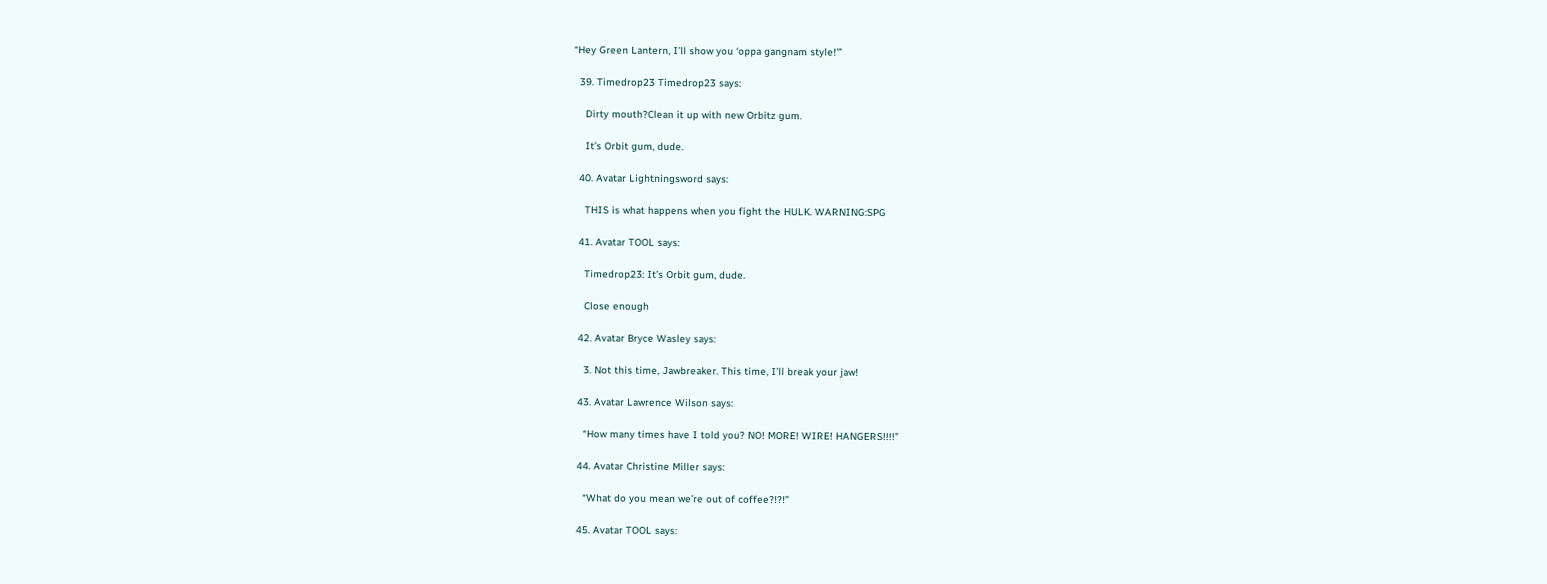“Hey Green Lantern, I’ll show you ‘oppa gangnam style!'”

  39. Timedrop23 Timedrop23 says:

    Dirty mouth?Clean it up with new Orbitz gum.

    It’s Orbit gum, dude.

  40. Avatar Lightningsword says:

    THIS is what happens when you fight the HULK. WARNING:SPG

  41. Avatar TOOL says:

    Timedrop23: It’s Orbit gum, dude.

    Close enough

  42. Avatar Bryce Wasley says:

    3. Not this time, Jawbreaker. This time, I’ll break your jaw!

  43. Avatar Lawrence Wilson says:

    “How many times have I told you? NO! MORE! WIRE! HANGERS!!!!”

  44. Avatar Christine Miller says:

    “What do you mean we’re out of coffee?!?!”

  45. Avatar TOOL says: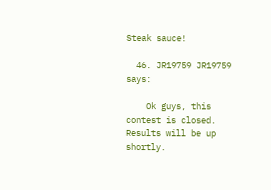Steak sauce!

  46. JR19759 JR19759 says:

    Ok guys, this contest is closed. Results will be up shortly.